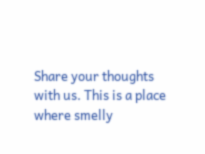Share your thoughts with us. This is a place where smelly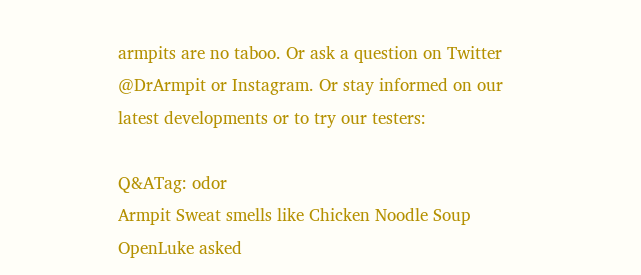armpits are no taboo. Or ask a question on Twitter @DrArmpit or Instagram. Or stay informed on our latest developments or to try our testers:

Q&ATag: odor
Armpit Sweat smells like Chicken Noodle Soup
OpenLuke asked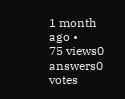1 month ago •
75 views0 answers0 votes